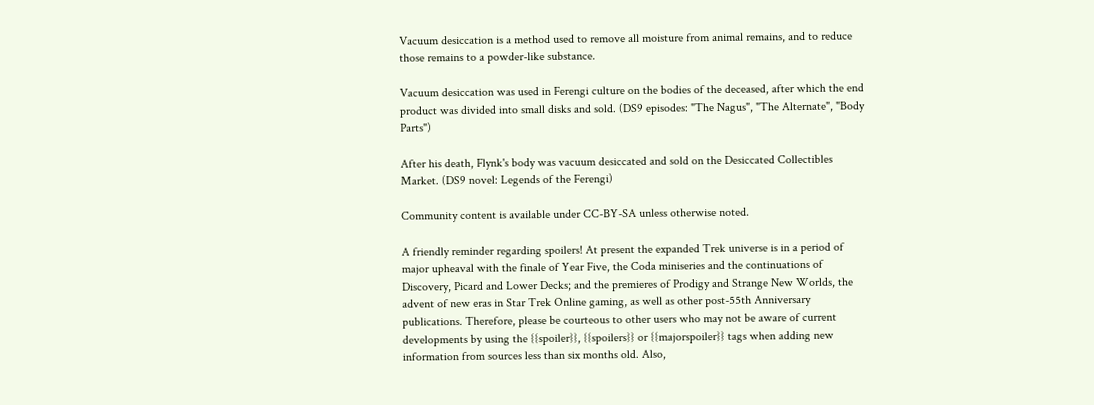Vacuum desiccation is a method used to remove all moisture from animal remains, and to reduce those remains to a powder-like substance.

Vacuum desiccation was used in Ferengi culture on the bodies of the deceased, after which the end product was divided into small disks and sold. (DS9 episodes: "The Nagus", "The Alternate", "Body Parts")

After his death, Flynk's body was vacuum desiccated and sold on the Desiccated Collectibles Market. (DS9 novel: Legends of the Ferengi)

Community content is available under CC-BY-SA unless otherwise noted.

A friendly reminder regarding spoilers! At present the expanded Trek universe is in a period of major upheaval with the finale of Year Five, the Coda miniseries and the continuations of Discovery, Picard and Lower Decks; and the premieres of Prodigy and Strange New Worlds, the advent of new eras in Star Trek Online gaming, as well as other post-55th Anniversary publications. Therefore, please be courteous to other users who may not be aware of current developments by using the {{spoiler}}, {{spoilers}} or {{majorspoiler}} tags when adding new information from sources less than six months old. Also,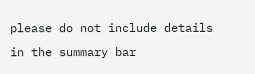please do not include details in the summary bar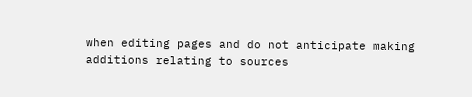when editing pages and do not anticipate making additions relating to sources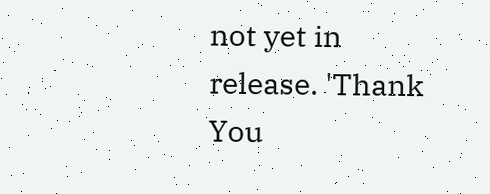not yet in release. 'Thank You